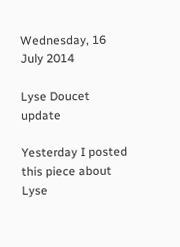Wednesday, 16 July 2014

Lyse Doucet update

Yesterday I posted this piece about Lyse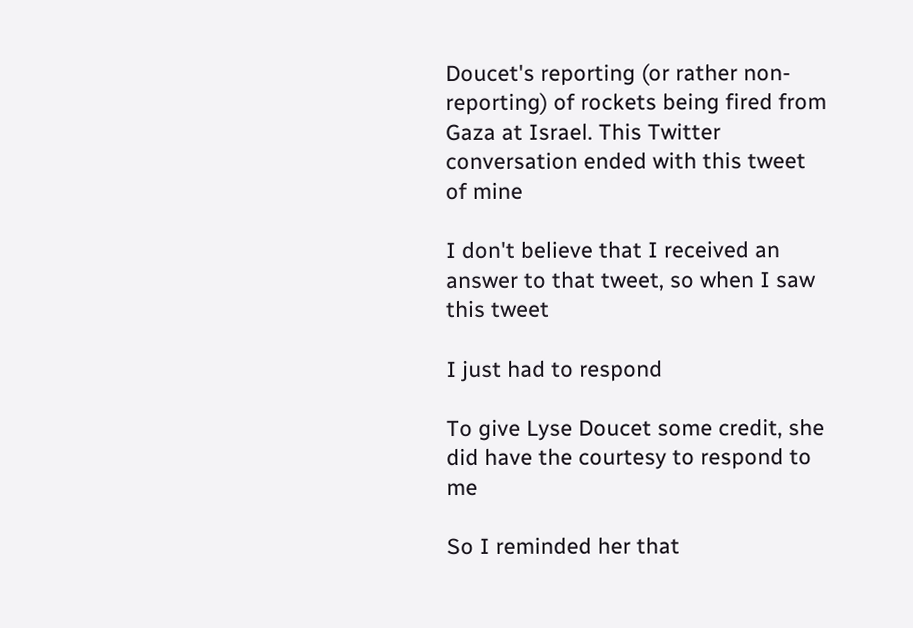Doucet's reporting (or rather non-reporting) of rockets being fired from Gaza at Israel. This Twitter conversation ended with this tweet of mine

I don't believe that I received an answer to that tweet, so when I saw this tweet

I just had to respond

To give Lyse Doucet some credit, she did have the courtesy to respond to me

So I reminded her that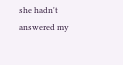she hadn't answered my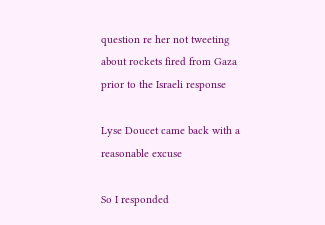question re her not tweeting about rockets fired from Gaza prior to the Israeli response

Lyse Doucet came back with a reasonable excuse

So I responded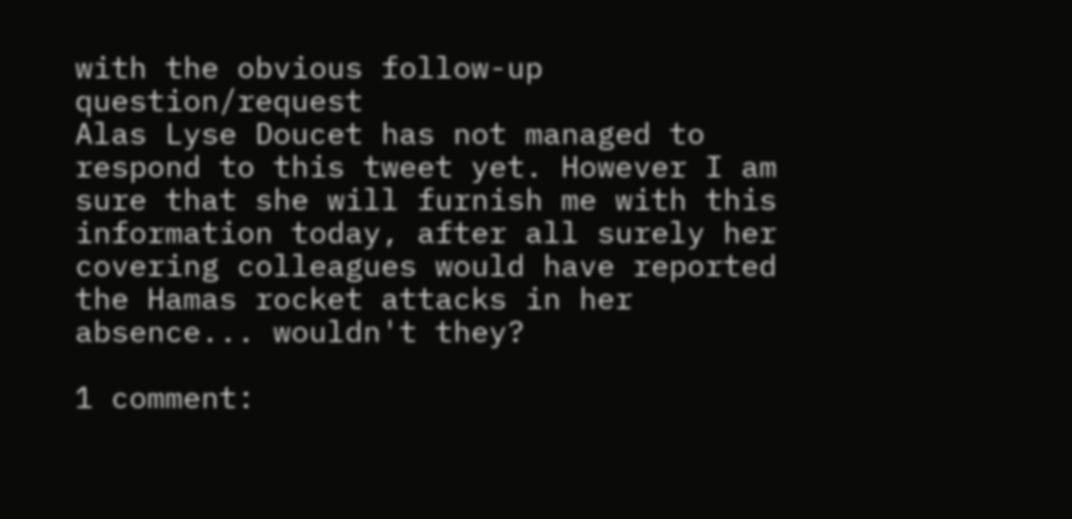with the obvious follow-up question/request
Alas Lyse Doucet has not managed to respond to this tweet yet. However I am sure that she will furnish me with this information today, after all surely her covering colleagues would have reported the Hamas rocket attacks in her absence... wouldn't they?

1 comment: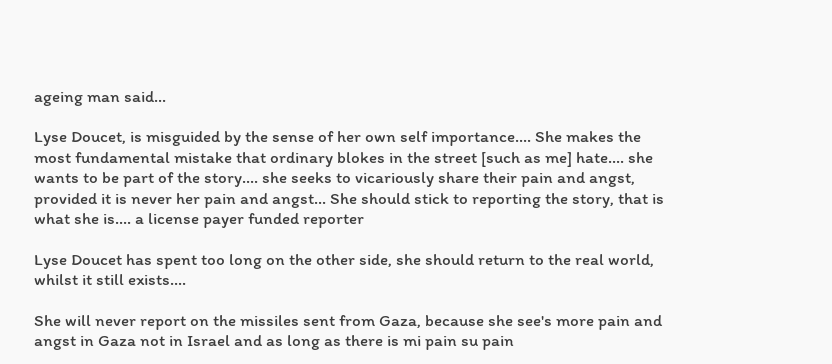ageing man said...

Lyse Doucet, is misguided by the sense of her own self importance.... She makes the most fundamental mistake that ordinary blokes in the street [such as me] hate.... she wants to be part of the story.... she seeks to vicariously share their pain and angst, provided it is never her pain and angst... She should stick to reporting the story, that is what she is.... a license payer funded reporter

Lyse Doucet has spent too long on the other side, she should return to the real world, whilst it still exists....

She will never report on the missiles sent from Gaza, because she see's more pain and angst in Gaza not in Israel and as long as there is mi pain su pain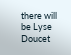there will be Lyse Doucet